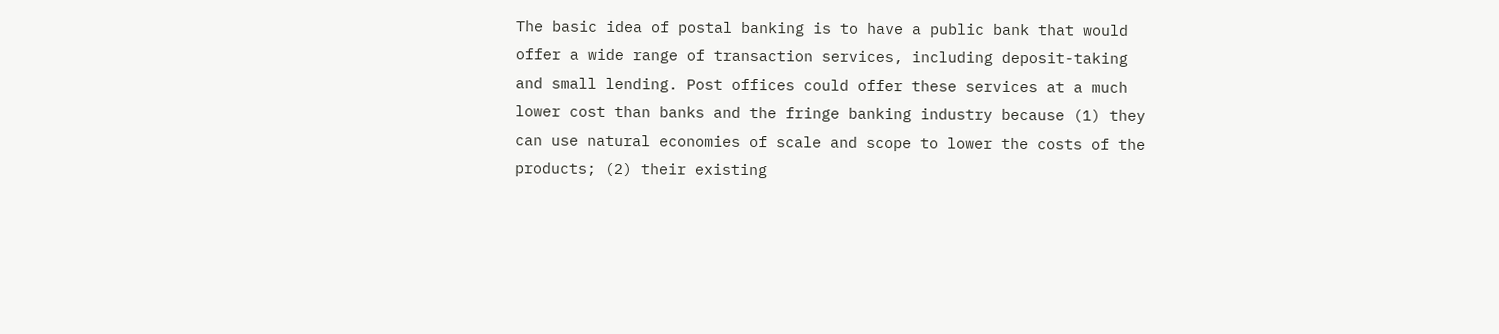The basic idea of postal banking is to have a public bank that would offer a wide range of transaction services, including deposit-taking and small lending. Post offices could offer these services at a much lower cost than banks and the fringe banking industry because (1) they can use natural economies of scale and scope to lower the costs of the products; (2) their existing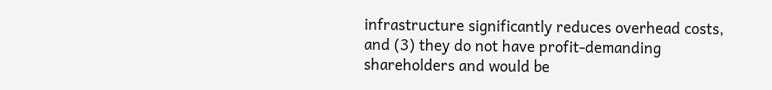infrastructure significantly reduces overhead costs, and (3) they do not have profit-demanding shareholders and would be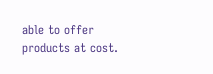able to offer products at cost.